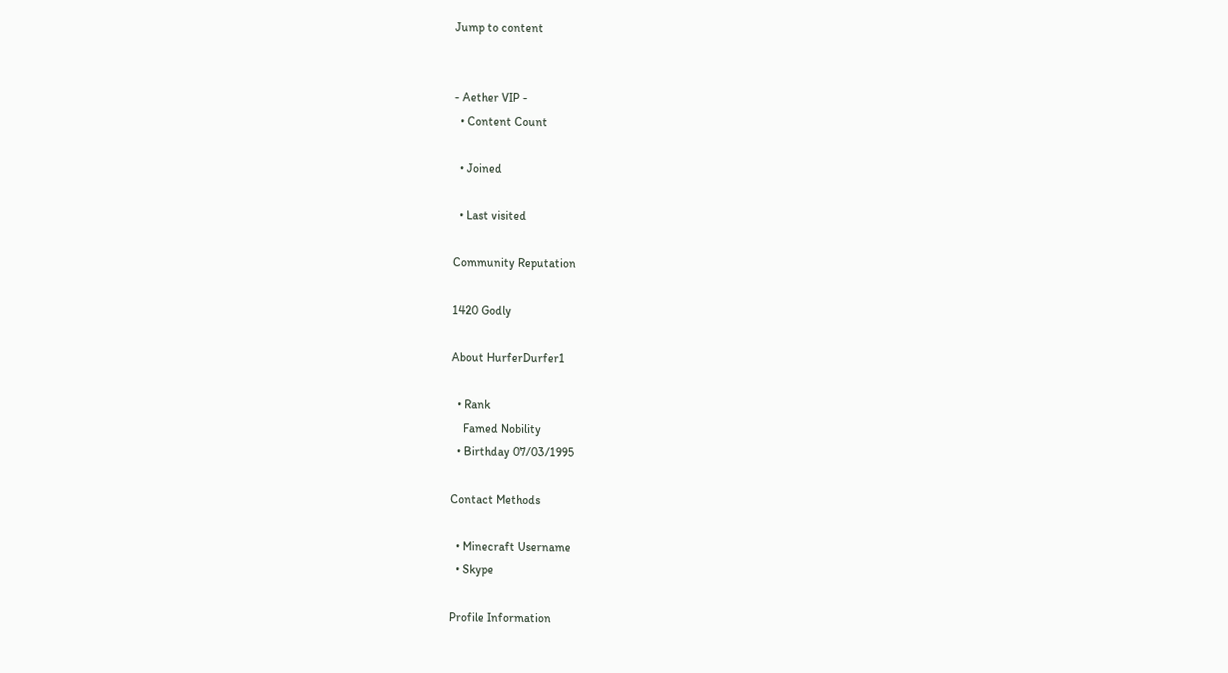Jump to content


- Aether VIP -
  • Content Count

  • Joined

  • Last visited

Community Reputation

1420 Godly

About HurferDurfer1

  • Rank
    Famed Nobility
  • Birthday 07/03/1995

Contact Methods

  • Minecraft Username
  • Skype

Profile Information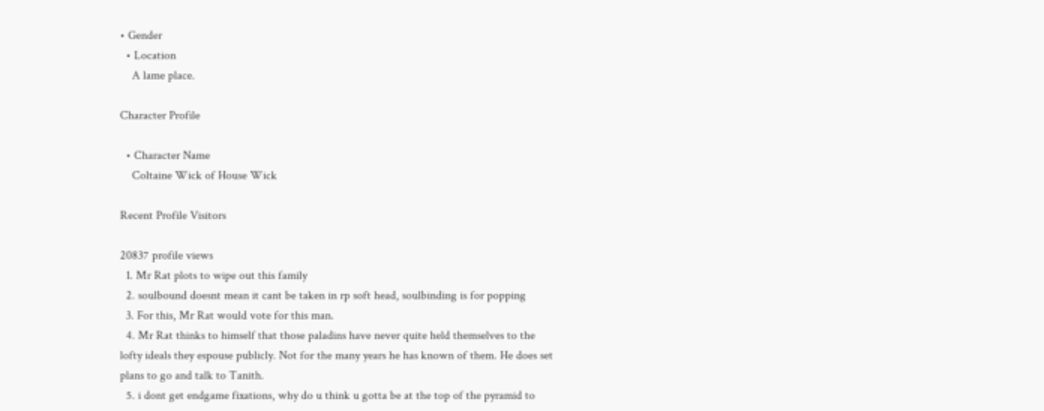• Gender
  • Location
    A lame place.

Character Profile

  • Character Name
    Coltaine Wick of House Wick

Recent Profile Visitors

20837 profile views
  1. Mr Rat plots to wipe out this family
  2. soulbound doesnt mean it cant be taken in rp soft head, soulbinding is for popping
  3. For this, Mr Rat would vote for this man.
  4. Mr Rat thinks to himself that those paladins have never quite held themselves to the lofty ideals they espouse publicly. Not for the many years he has known of them. He does set plans to go and talk to Tanith.
  5. i dont get endgame fixations, why do u think u gotta be at the top of the pyramid to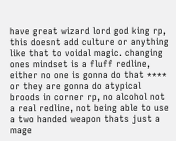have great wizard lord god king rp, this doesnt add culture or anything like that to voidal magic. changing ones mindset is a fluff redline, either no one is gonna do that **** or they are gonna do atypical broods in corner rp, no alcohol not a real redline, not being able to use a two handed weapon thats just a mage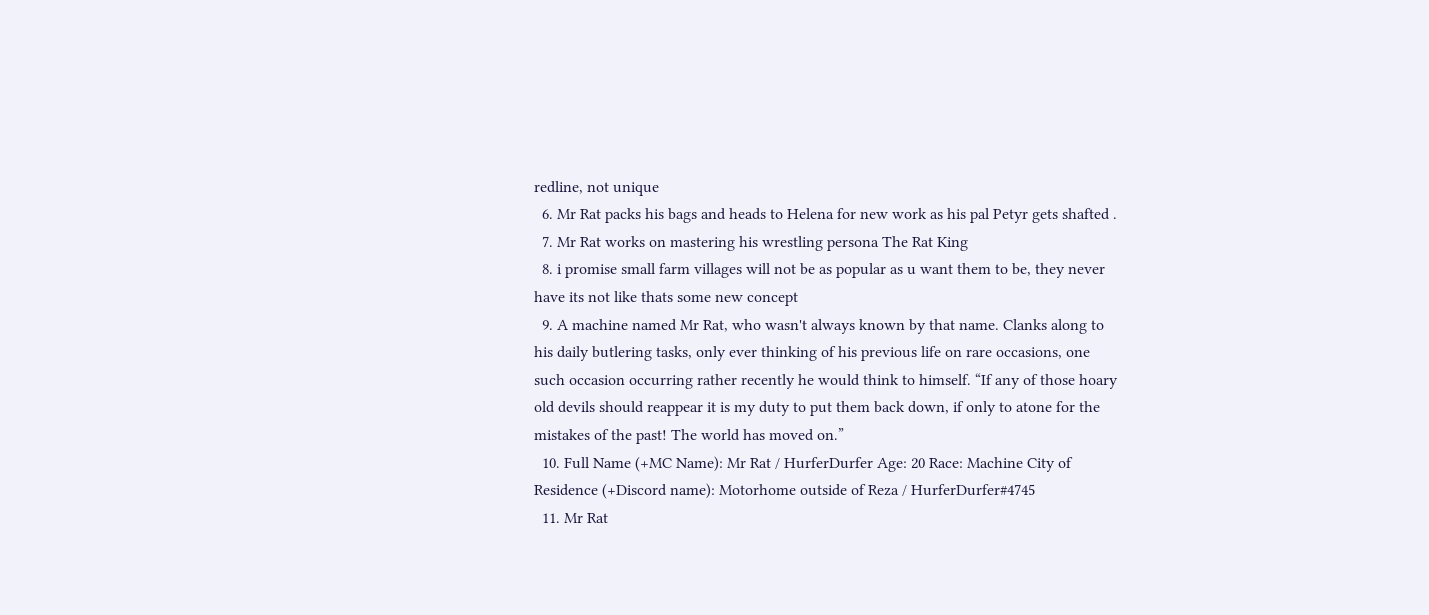redline, not unique
  6. Mr Rat packs his bags and heads to Helena for new work as his pal Petyr gets shafted .
  7. Mr Rat works on mastering his wrestling persona The Rat King
  8. i promise small farm villages will not be as popular as u want them to be, they never have its not like thats some new concept
  9. A machine named Mr Rat, who wasn't always known by that name. Clanks along to his daily butlering tasks, only ever thinking of his previous life on rare occasions, one such occasion occurring rather recently he would think to himself. “If any of those hoary old devils should reappear it is my duty to put them back down, if only to atone for the mistakes of the past! The world has moved on.”
  10. Full Name (+MC Name): Mr Rat / HurferDurfer Age: 20 Race: Machine City of Residence (+Discord name): Motorhome outside of Reza / HurferDurfer#4745
  11. Mr Rat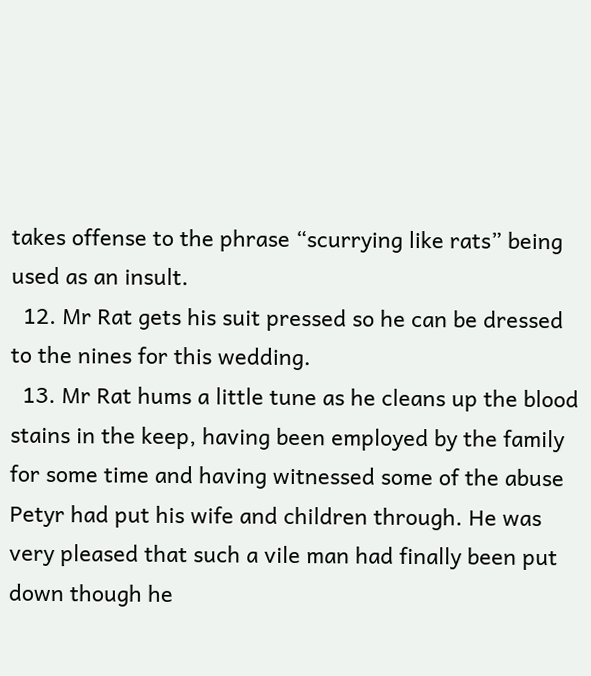takes offense to the phrase “scurrying like rats” being used as an insult.
  12. Mr Rat gets his suit pressed so he can be dressed to the nines for this wedding.
  13. Mr Rat hums a little tune as he cleans up the blood stains in the keep, having been employed by the family for some time and having witnessed some of the abuse Petyr had put his wife and children through. He was very pleased that such a vile man had finally been put down though he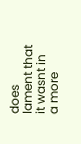does lament that it wasnt in a more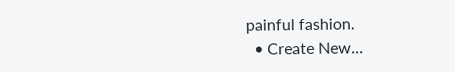painful fashion.
  • Create New...